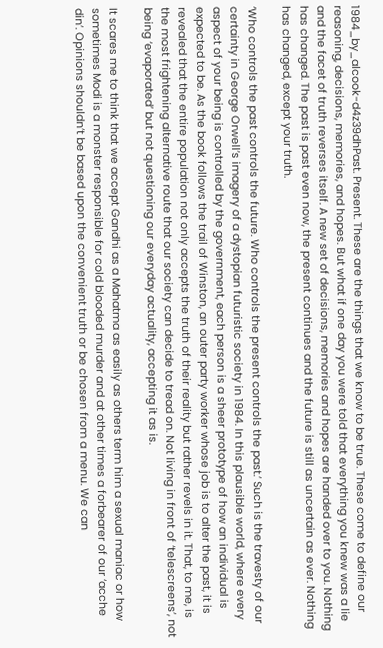1984_by_alcook-d4z39dhPast. Present. These are the things that we know to be true. These come to define our reasoning, decisions, memories, and hopes. But what if one day you were told that everything you knew was a lie and the facet of truth reverses itself. A new set of decisions, memories and hopes are handed over to you. Nothing has changed. The past is past even now, the present continues and the future is still as uncertain as ever. Nothing has changed, except your truth.

‘Who controls the past controls the future. Who controls the present controls the past.’ Such is the travesty of our certainty in George Orwell’s imagery of a dystopian futuristic society in 1984. In this plausible world, where every aspect of your being is controlled by the government, each person is a sheer prototype of how an individual is expected to be. As the book follows the trail of Winston, an outer party worker whose job is to alter the past, it is revealed that the entire population not only accepts the truth of their reality but rather revels in it. That, to me, is the most frightening alternative route that our society can decide to tread on. Not living in front of ‘telescreens’, not being ‘evaporated’ but not questioning our everyday actuality, accepting it as is.

It scares me to think that we accept Gandhi as a Mahatma as easily as others term him a sexual maniac or how sometimes Modi is a monster responsible for cold blooded murder and at other times a forbearer of our ‘acche din’. Opinions shouldn’t be based upon the convenient truth or be chosen from a menu. We can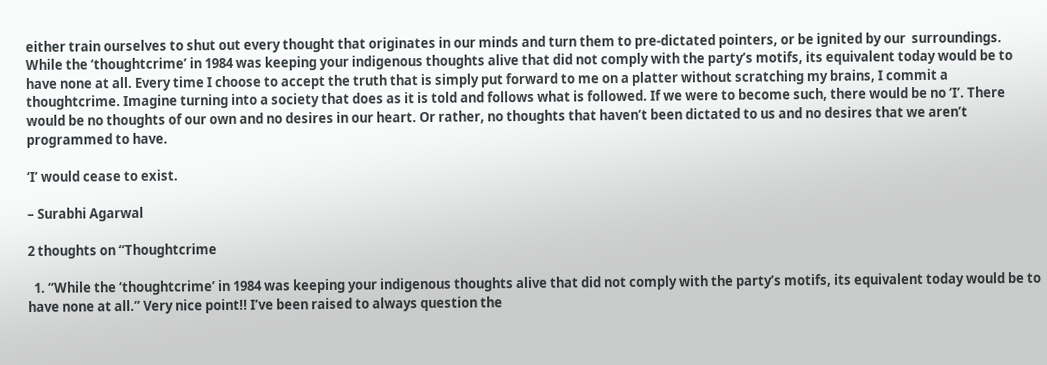either train ourselves to shut out every thought that originates in our minds and turn them to pre-dictated pointers, or be ignited by our  surroundings. While the ‘thoughtcrime’ in 1984 was keeping your indigenous thoughts alive that did not comply with the party’s motifs, its equivalent today would be to have none at all. Every time I choose to accept the truth that is simply put forward to me on a platter without scratching my brains, I commit a thoughtcrime. Imagine turning into a society that does as it is told and follows what is followed. If we were to become such, there would be no ‘I’. There would be no thoughts of our own and no desires in our heart. Or rather, no thoughts that haven’t been dictated to us and no desires that we aren’t programmed to have.

‘I’ would cease to exist.

– Surabhi Agarwal

2 thoughts on “Thoughtcrime

  1. “While the ‘thoughtcrime’ in 1984 was keeping your indigenous thoughts alive that did not comply with the party’s motifs, its equivalent today would be to have none at all.” Very nice point!! I’ve been raised to always question the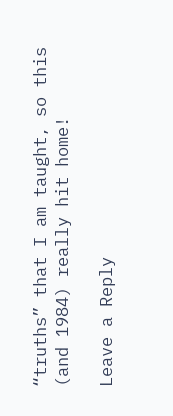“truths” that I am taught, so this (and 1984) really hit home!

Leave a Reply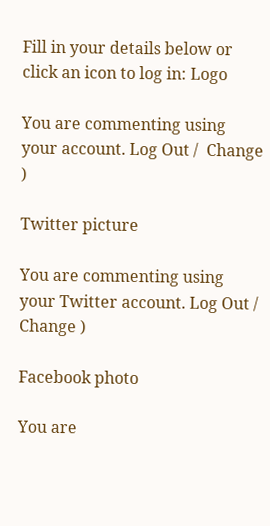Fill in your details below or click an icon to log in: Logo

You are commenting using your account. Log Out /  Change )

Twitter picture

You are commenting using your Twitter account. Log Out /  Change )

Facebook photo

You are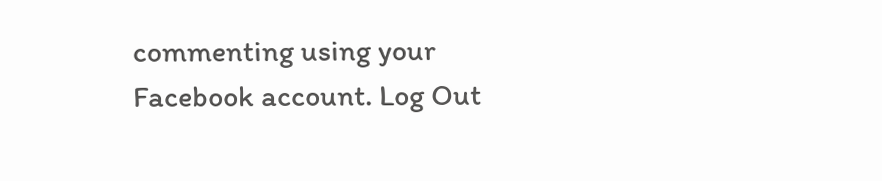commenting using your Facebook account. Log Out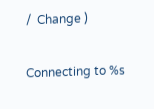/  Change )

Connecting to %s